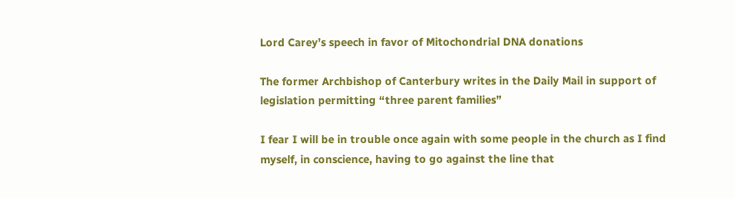Lord Carey’s speech in favor of Mitochondrial DNA donations

The former Archbishop of Canterbury writes in the Daily Mail in support of legislation permitting “three parent families”

I fear I will be in trouble once again with some people in the church as I find myself, in conscience, having to go against the line that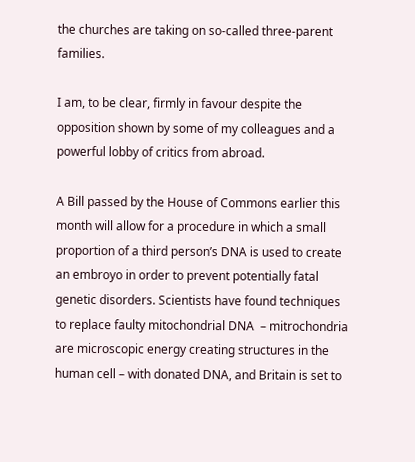the churches are taking on so-called three-parent families.

I am, to be clear, firmly in favour despite the opposition shown by some of my colleagues and a powerful lobby of critics from abroad.

A Bill passed by the House of Commons earlier this month will allow for a procedure in which a small proportion of a third person’s DNA is used to create an embroyo in order to prevent potentially fatal genetic disorders. Scientists have found techniques to replace faulty mitochondrial DNA  – mitrochondria are microscopic energy creating structures in the human cell – with donated DNA, and Britain is set to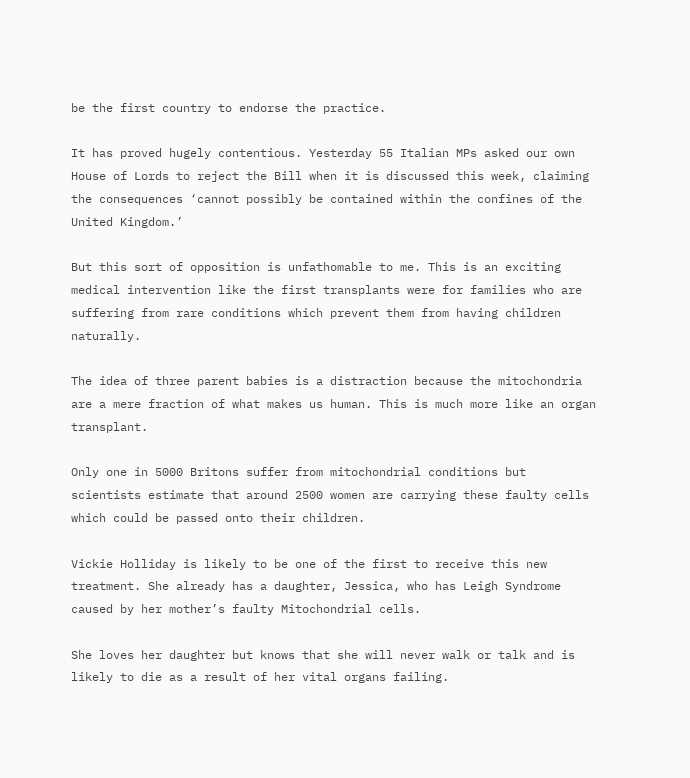be the first country to endorse the practice.

It has proved hugely contentious. Yesterday 55 Italian MPs asked our own House of Lords to reject the Bill when it is discussed this week, claiming the consequences ‘cannot possibly be contained within the confines of the United Kingdom.’

But this sort of opposition is unfathomable to me. This is an exciting medical intervention like the first transplants were for families who are suffering from rare conditions which prevent them from having children naturally.

The idea of three parent babies is a distraction because the mitochondria are a mere fraction of what makes us human. This is much more like an organ transplant.

Only one in 5000 Britons suffer from mitochondrial conditions but scientists estimate that around 2500 women are carrying these faulty cells which could be passed onto their children.

Vickie Holliday is likely to be one of the first to receive this new treatment. She already has a daughter, Jessica, who has Leigh Syndrome caused by her mother’s faulty Mitochondrial cells.

She loves her daughter but knows that she will never walk or talk and is likely to die as a result of her vital organs failing.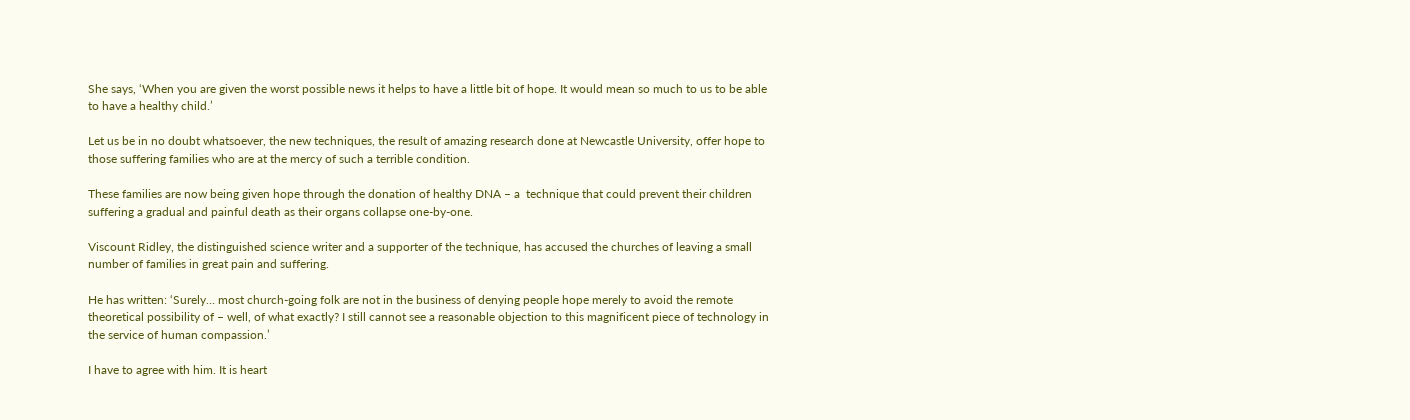She says, ‘When you are given the worst possible news it helps to have a little bit of hope. It would mean so much to us to be able to have a healthy child.’

Let us be in no doubt whatsoever, the new techniques, the result of amazing research done at Newcastle University, offer hope to those suffering families who are at the mercy of such a terrible condition.

These families are now being given hope through the donation of healthy DNA – a  technique that could prevent their children suffering a gradual and painful death as their organs collapse one-by-one.

Viscount Ridley, the distinguished science writer and a supporter of the technique, has accused the churches of leaving a small number of families in great pain and suffering.

He has written: ‘Surely… most church-going folk are not in the business of denying people hope merely to avoid the remote theoretical possibility of – well, of what exactly? I still cannot see a reasonable objection to this magnificent piece of technology in the service of human compassion.’

I have to agree with him. It is heart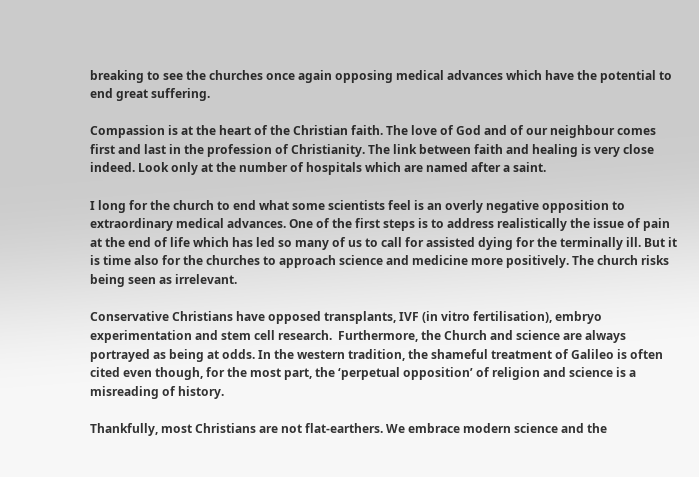breaking to see the churches once again opposing medical advances which have the potential to end great suffering.

Compassion is at the heart of the Christian faith. The love of God and of our neighbour comes first and last in the profession of Christianity. The link between faith and healing is very close indeed. Look only at the number of hospitals which are named after a saint.

I long for the church to end what some scientists feel is an overly negative opposition to extraordinary medical advances. One of the first steps is to address realistically the issue of pain at the end of life which has led so many of us to call for assisted dying for the terminally ill. But it is time also for the churches to approach science and medicine more positively. The church risks being seen as irrelevant.

Conservative Christians have opposed transplants, IVF (in vitro fertilisation), embryo experimentation and stem cell research.  Furthermore, the Church and science are always portrayed as being at odds. In the western tradition, the shameful treatment of Galileo is often cited even though, for the most part, the ‘perpetual opposition’ of religion and science is a misreading of history.

Thankfully, most Christians are not flat-earthers. We embrace modern science and the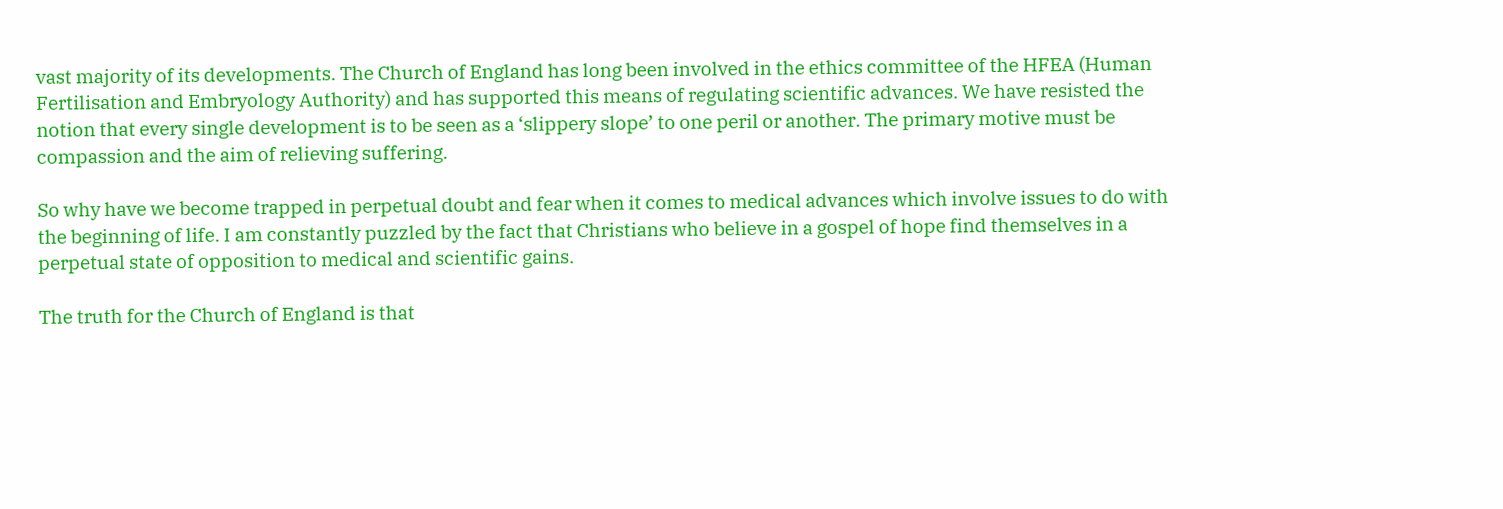vast majority of its developments. The Church of England has long been involved in the ethics committee of the HFEA (Human Fertilisation and Embryology Authority) and has supported this means of regulating scientific advances. We have resisted the notion that every single development is to be seen as a ‘slippery slope’ to one peril or another. The primary motive must be compassion and the aim of relieving suffering.

So why have we become trapped in perpetual doubt and fear when it comes to medical advances which involve issues to do with the beginning of life. I am constantly puzzled by the fact that Christians who believe in a gospel of hope find themselves in a perpetual state of opposition to medical and scientific gains.

The truth for the Church of England is that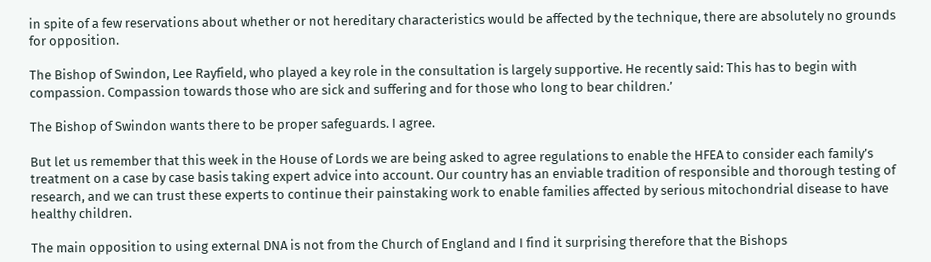in spite of a few reservations about whether or not hereditary characteristics would be affected by the technique, there are absolutely no grounds for opposition.

The Bishop of Swindon, Lee Rayfield, who played a key role in the consultation is largely supportive. He recently said: This has to begin with compassion. Compassion towards those who are sick and suffering and for those who long to bear children.’

The Bishop of Swindon wants there to be proper safeguards. I agree.

But let us remember that this week in the House of Lords we are being asked to agree regulations to enable the HFEA to consider each family’s treatment on a case by case basis taking expert advice into account. Our country has an enviable tradition of responsible and thorough testing of research, and we can trust these experts to continue their painstaking work to enable families affected by serious mitochondrial disease to have healthy children.

The main opposition to using external DNA is not from the Church of England and I find it surprising therefore that the Bishops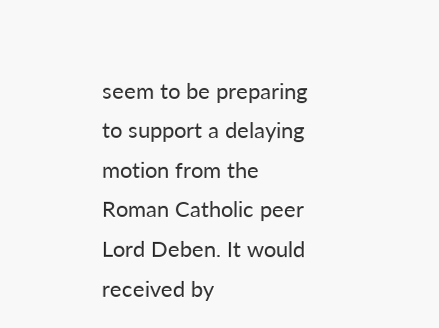seem to be preparing to support a delaying motion from the Roman Catholic peer Lord Deben. It would received by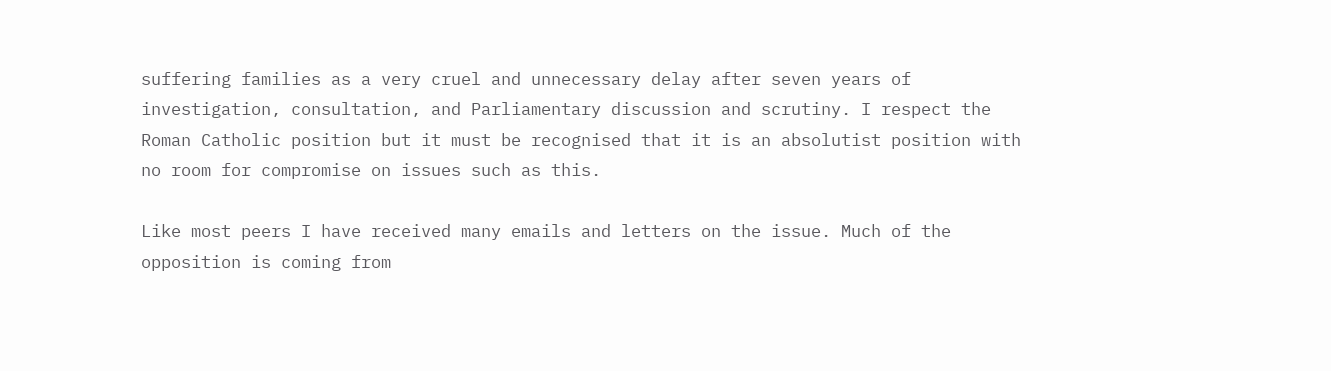suffering families as a very cruel and unnecessary delay after seven years of investigation, consultation, and Parliamentary discussion and scrutiny. I respect the Roman Catholic position but it must be recognised that it is an absolutist position with no room for compromise on issues such as this.

Like most peers I have received many emails and letters on the issue. Much of the opposition is coming from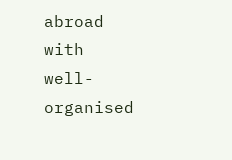abroad with well-organised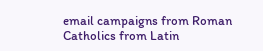email campaigns from Roman Catholics from Latin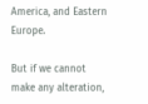America, and Eastern Europe.

But if we cannot make any alteration,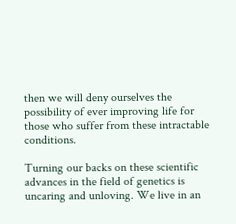then we will deny ourselves the possibility of ever improving life for those who suffer from these intractable conditions.

Turning our backs on these scientific advances in the field of genetics is uncaring and unloving. We live in an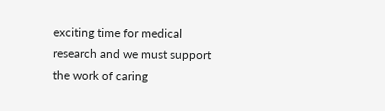exciting time for medical research and we must support the work of caring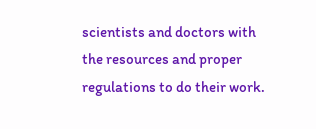scientists and doctors with the resources and proper regulations to do their work.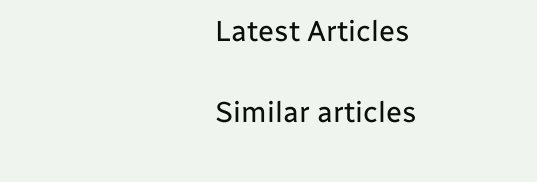Latest Articles

Similar articles